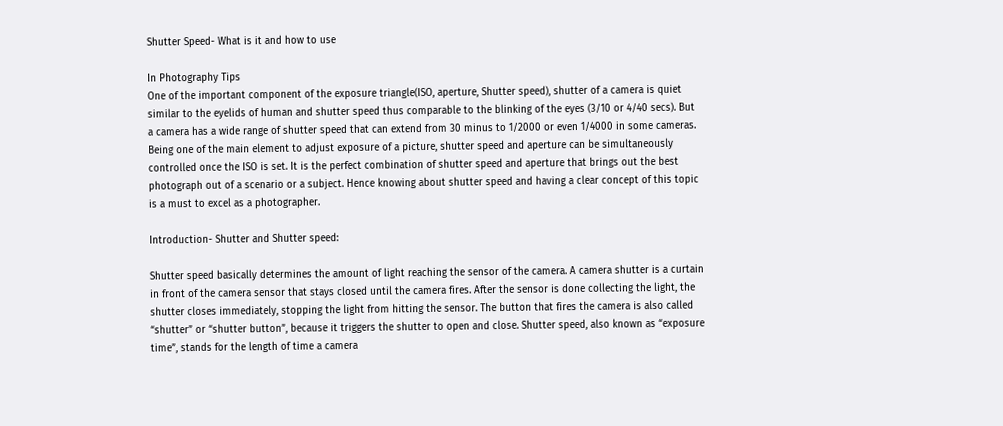Shutter Speed- What is it and how to use

In Photography Tips
One of the important component of the exposure triangle(ISO, aperture, Shutter speed), shutter of a camera is quiet similar to the eyelids of human and shutter speed thus comparable to the blinking of the eyes (3/10 or 4/40 secs). But a camera has a wide range of shutter speed that can extend from 30 minus to 1/2000 or even 1/4000 in some cameras. Being one of the main element to adjust exposure of a picture, shutter speed and aperture can be simultaneously controlled once the ISO is set. It is the perfect combination of shutter speed and aperture that brings out the best photograph out of a scenario or a subject. Hence knowing about shutter speed and having a clear concept of this topic is a must to excel as a photographer.

Introduction- Shutter and Shutter speed:

Shutter speed basically determines the amount of light reaching the sensor of the camera. A camera shutter is a curtain in front of the camera sensor that stays closed until the camera fires. After the sensor is done collecting the light, the shutter closes immediately, stopping the light from hitting the sensor. The button that fires the camera is also called “shutter” or “shutter button”, because it triggers the shutter to open and close. Shutter speed, also known as “exposure time”, stands for the length of time a camera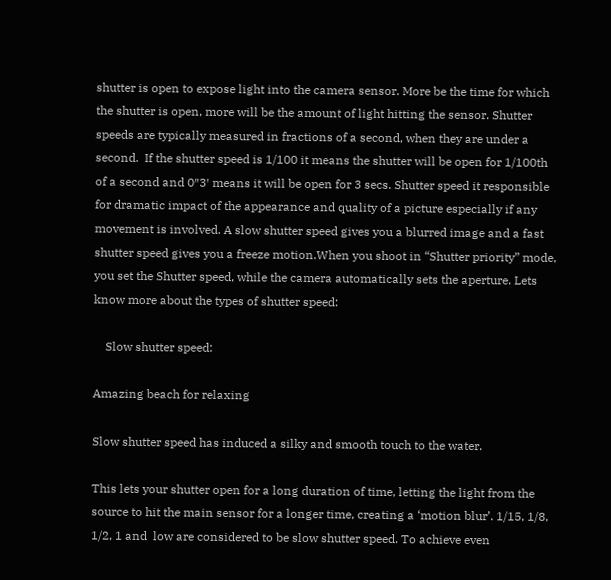shutter is open to expose light into the camera sensor. More be the time for which the shutter is open, more will be the amount of light hitting the sensor. Shutter speeds are typically measured in fractions of a second, when they are under a second.  If the shutter speed is 1/100 it means the shutter will be open for 1/100th of a second and 0″3′ means it will be open for 3 secs. Shutter speed it responsible for dramatic impact of the appearance and quality of a picture especially if any movement is involved. A slow shutter speed gives you a blurred image and a fast shutter speed gives you a freeze motion.When you shoot in “Shutter priority” mode, you set the Shutter speed, while the camera automatically sets the aperture. Lets know more about the types of shutter speed:

    Slow shutter speed:

Amazing beach for relaxing

Slow shutter speed has induced a silky and smooth touch to the water.

This lets your shutter open for a long duration of time, letting the light from the source to hit the main sensor for a longer time, creating a ‘motion blur’. 1/15, 1/8, 1/2, 1 and  low are considered to be slow shutter speed. To achieve even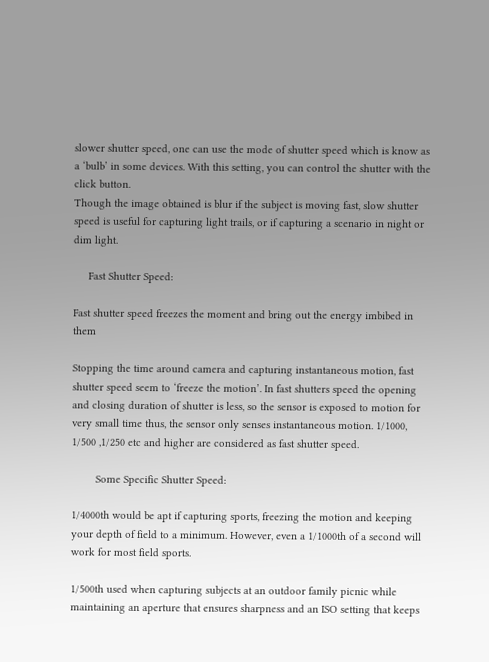slower shutter speed, one can use the mode of shutter speed which is know as a ‘bulb’ in some devices. With this setting, you can control the shutter with the click button.
Though the image obtained is blur if the subject is moving fast, slow shutter speed is useful for capturing light trails, or if capturing a scenario in night or dim light.

     Fast Shutter Speed:

Fast shutter speed freezes the moment and bring out the energy imbibed in them

Stopping the time around camera and capturing instantaneous motion, fast shutter speed seem to ‘freeze the motion’. In fast shutters speed the opening and closing duration of shutter is less, so the sensor is exposed to motion for very small time thus, the sensor only senses instantaneous motion. 1/1000, 1/500 ,1/250 etc and higher are considered as fast shutter speed.

        Some Specific Shutter Speed:

1/4000th would be apt if capturing sports, freezing the motion and keeping your depth of field to a minimum. However, even a 1/1000th of a second will work for most field sports.

1/500th used when capturing subjects at an outdoor family picnic while maintaining an aperture that ensures sharpness and an ISO setting that keeps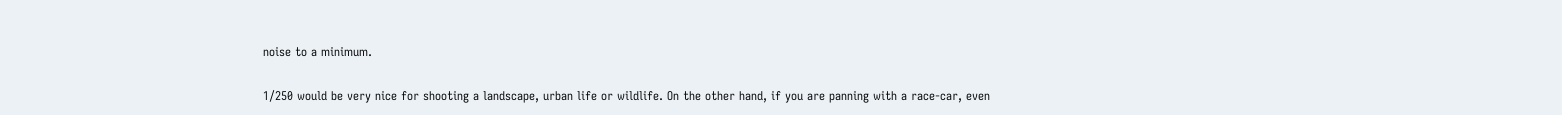noise to a minimum.

1/250 would be very nice for shooting a landscape, urban life or wildlife. On the other hand, if you are panning with a race-car, even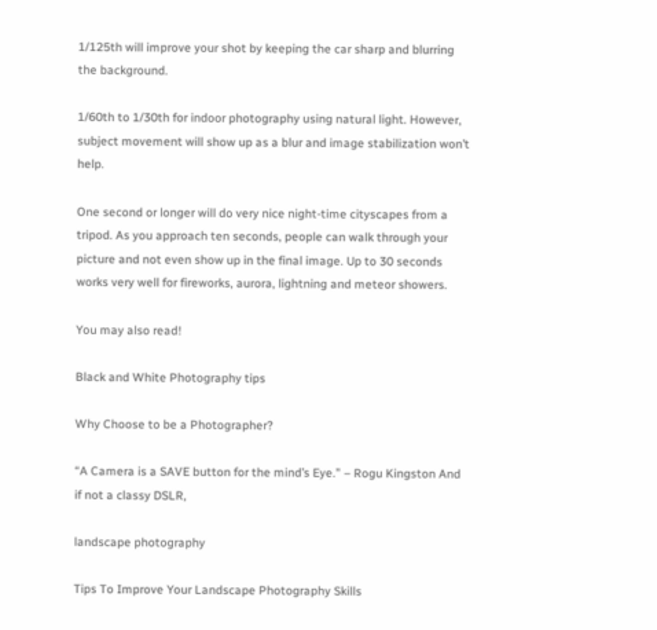1/125th will improve your shot by keeping the car sharp and blurring the background.

1/60th to 1/30th for indoor photography using natural light. However, subject movement will show up as a blur and image stabilization won’t help.

One second or longer will do very nice night-time cityscapes from a tripod. As you approach ten seconds, people can walk through your picture and not even show up in the final image. Up to 30 seconds works very well for fireworks, aurora, lightning and meteor showers.

You may also read!

Black and White Photography tips

Why Choose to be a Photographer?

“A Camera is a SAVE button for the mind’s Eye.” – Rogu Kingston And if not a classy DSLR,

landscape photography

Tips To Improve Your Landscape Photography Skills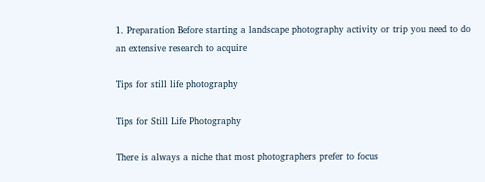1. Preparation Before starting a landscape photography activity or trip you need to do an extensive research to acquire

Tips for still life photography

Tips for Still Life Photography

There is always a niche that most photographers prefer to focus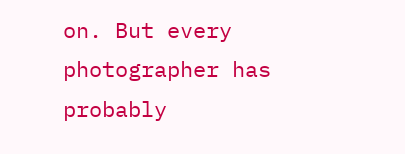on. But every photographer has probably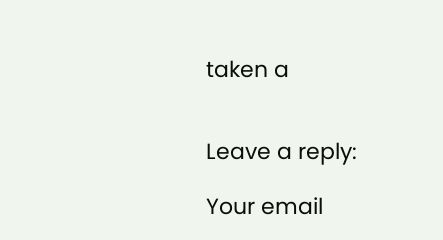taken a


Leave a reply:

Your email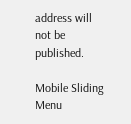address will not be published.

Mobile Sliding Menu